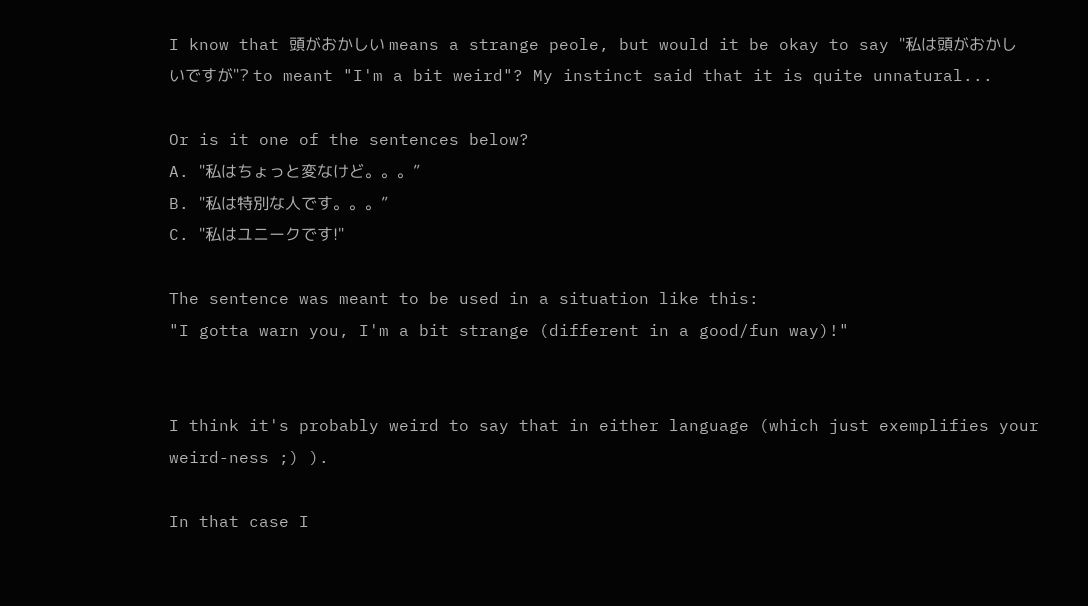I know that 頭がおかしい means a strange peole, but would it be okay to say "私は頭がおかしいですが"? to meant "I'm a bit weird"? My instinct said that it is quite unnatural...

Or is it one of the sentences below?
A. "私はちょっと変なけど。。。”
B. "私は特別な人です。。。”
C. "私はユニークです!"

The sentence was meant to be used in a situation like this:
"I gotta warn you, I'm a bit strange (different in a good/fun way)!"


I think it's probably weird to say that in either language (which just exemplifies your weird-ness ;) ).

In that case I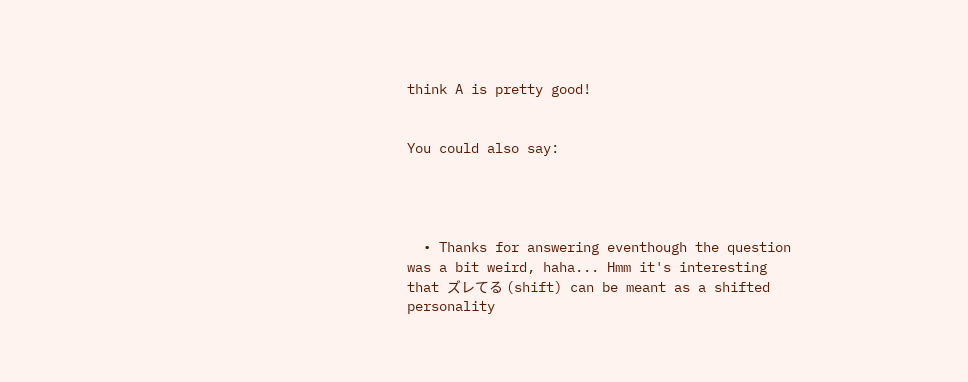think A is pretty good!


You could also say:




  • Thanks for answering eventhough the question was a bit weird, haha... Hmm it's interesting that ズレてる (shift) can be meant as a shifted personality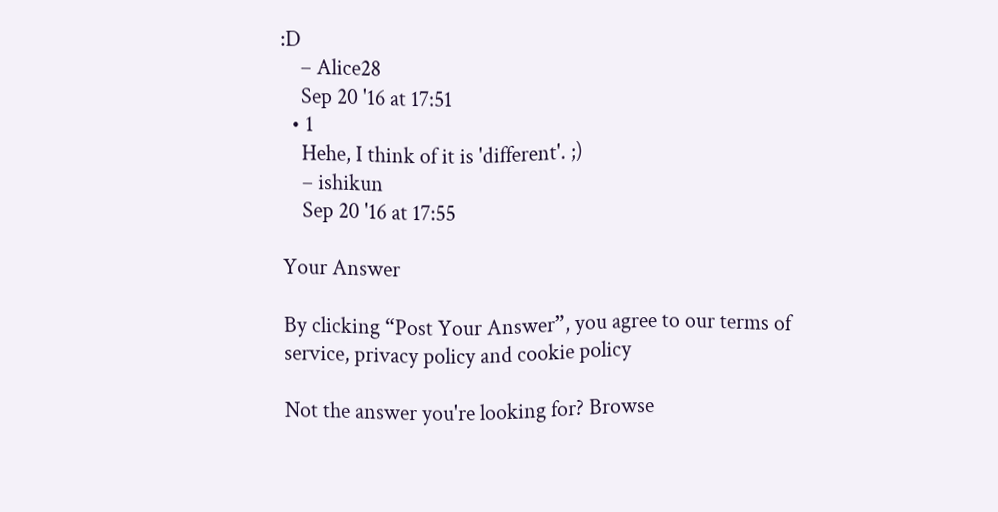:D
    – Alice28
    Sep 20 '16 at 17:51
  • 1
    Hehe, I think of it is 'different'. ;)
    – ishikun
    Sep 20 '16 at 17:55

Your Answer

By clicking “Post Your Answer”, you agree to our terms of service, privacy policy and cookie policy

Not the answer you're looking for? Browse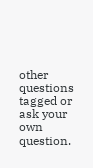other questions tagged or ask your own question.